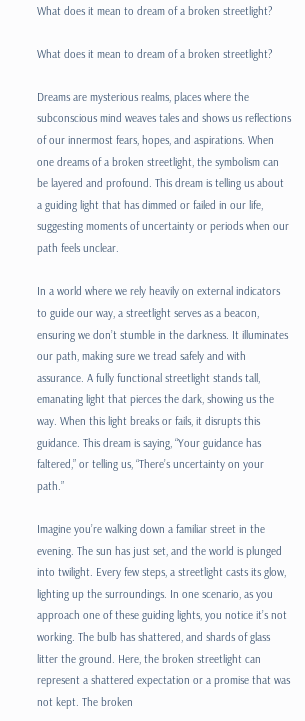What does it mean to dream of a broken streetlight?

What does it mean to dream of a broken streetlight?

Dreams are mysterious realms, places where the subconscious mind weaves tales and shows us reflections of our innermost fears, hopes, and aspirations. When one dreams of a broken streetlight, the symbolism can be layered and profound. This dream is telling us about a guiding light that has dimmed or failed in our life, suggesting moments of uncertainty or periods when our path feels unclear.

In a world where we rely heavily on external indicators to guide our way, a streetlight serves as a beacon, ensuring we don’t stumble in the darkness. It illuminates our path, making sure we tread safely and with assurance. A fully functional streetlight stands tall, emanating light that pierces the dark, showing us the way. When this light breaks or fails, it disrupts this guidance. This dream is saying, “Your guidance has faltered,” or telling us, “There’s uncertainty on your path.”

Imagine you’re walking down a familiar street in the evening. The sun has just set, and the world is plunged into twilight. Every few steps, a streetlight casts its glow, lighting up the surroundings. In one scenario, as you approach one of these guiding lights, you notice it’s not working. The bulb has shattered, and shards of glass litter the ground. Here, the broken streetlight can represent a shattered expectation or a promise that was not kept. The broken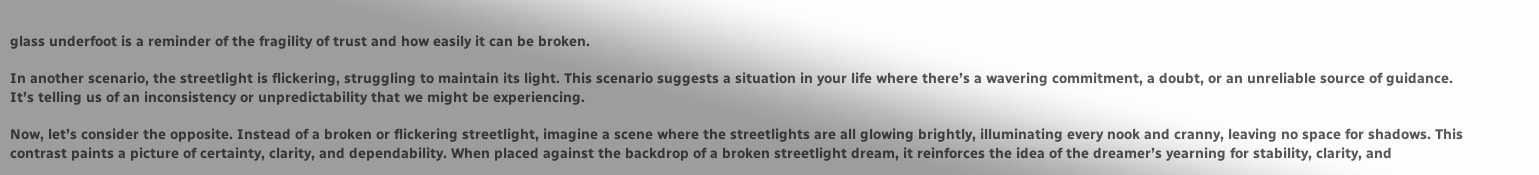glass underfoot is a reminder of the fragility of trust and how easily it can be broken.

In another scenario, the streetlight is flickering, struggling to maintain its light. This scenario suggests a situation in your life where there’s a wavering commitment, a doubt, or an unreliable source of guidance. It’s telling us of an inconsistency or unpredictability that we might be experiencing.

Now, let’s consider the opposite. Instead of a broken or flickering streetlight, imagine a scene where the streetlights are all glowing brightly, illuminating every nook and cranny, leaving no space for shadows. This contrast paints a picture of certainty, clarity, and dependability. When placed against the backdrop of a broken streetlight dream, it reinforces the idea of the dreamer’s yearning for stability, clarity, and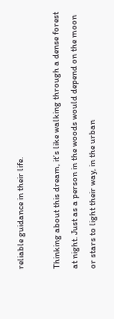reliable guidance in their life.

Thinking about this dream, it’s like walking through a dense forest at night. Just as a person in the woods would depend on the moon or stars to light their way, in the urban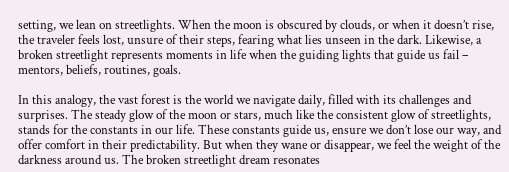setting, we lean on streetlights. When the moon is obscured by clouds, or when it doesn’t rise, the traveler feels lost, unsure of their steps, fearing what lies unseen in the dark. Likewise, a broken streetlight represents moments in life when the guiding lights that guide us fail – mentors, beliefs, routines, goals.

In this analogy, the vast forest is the world we navigate daily, filled with its challenges and surprises. The steady glow of the moon or stars, much like the consistent glow of streetlights, stands for the constants in our life. These constants guide us, ensure we don’t lose our way, and offer comfort in their predictability. But when they wane or disappear, we feel the weight of the darkness around us. The broken streetlight dream resonates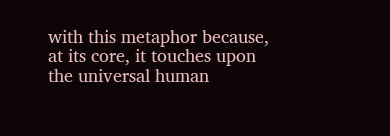with this metaphor because, at its core, it touches upon the universal human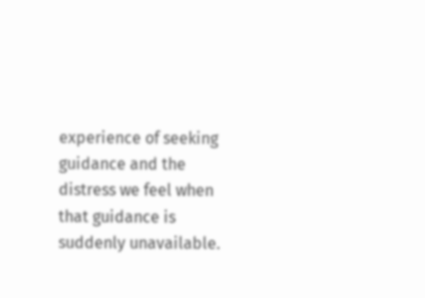experience of seeking guidance and the distress we feel when that guidance is suddenly unavailable.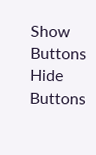Show Buttons
Hide Buttons